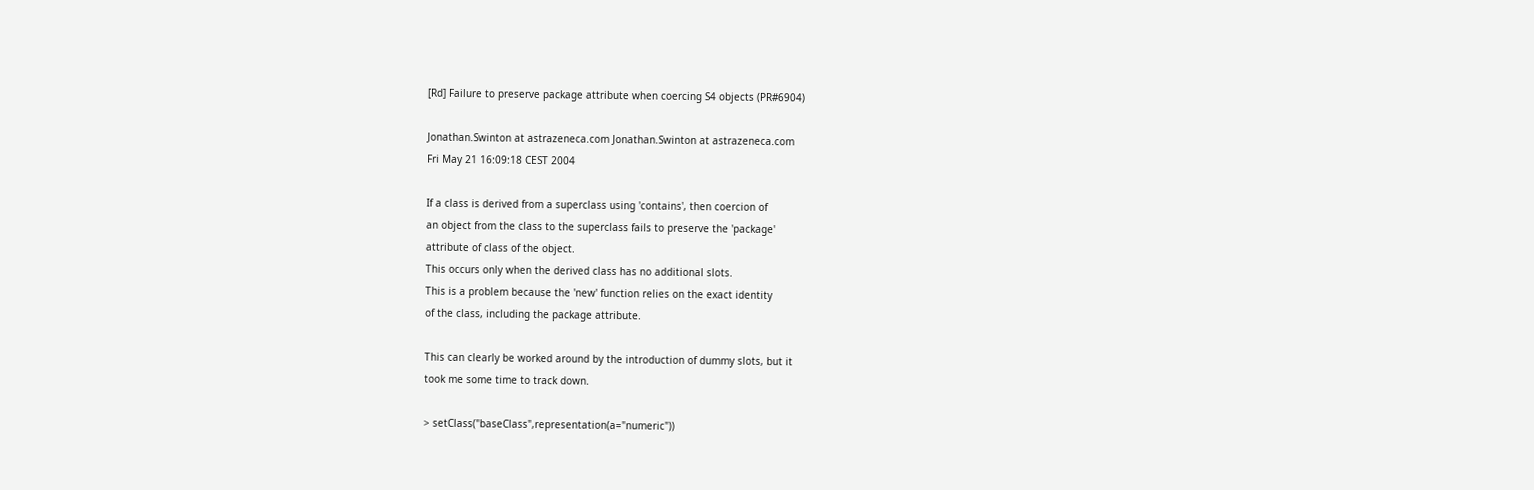[Rd] Failure to preserve package attribute when coercing S4 objects (PR#6904)

Jonathan.Swinton at astrazeneca.com Jonathan.Swinton at astrazeneca.com
Fri May 21 16:09:18 CEST 2004

If a class is derived from a superclass using 'contains', then coercion of
an object from the class to the superclass fails to preserve the 'package'
attribute of class of the object.
This occurs only when the derived class has no additional slots.
This is a problem because the 'new' function relies on the exact identity
of the class, including the package attribute.

This can clearly be worked around by the introduction of dummy slots, but it
took me some time to track down.

> setClass("baseClass",representation(a="numeric"))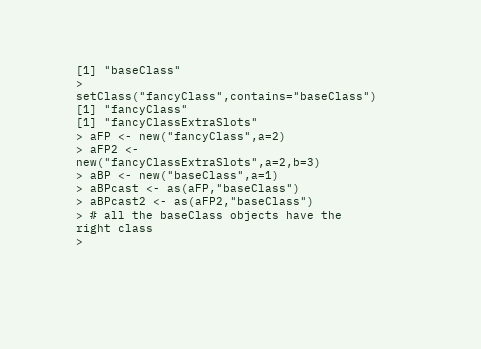[1] "baseClass"
> setClass("fancyClass",contains="baseClass")
[1] "fancyClass"
[1] "fancyClassExtraSlots"
> aFP <- new("fancyClass",a=2)
> aFP2 <- new("fancyClassExtraSlots",a=2,b=3)
> aBP <- new("baseClass",a=1)
> aBPcast <- as(aFP,"baseClass")
> aBPcast2 <- as(aFP2,"baseClass")
> # all the baseClass objects have the right class
>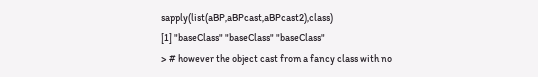sapply(list(aBP,aBPcast,aBPcast2),class)
[1] "baseClass" "baseClass" "baseClass"
> # however the object cast from a fancy class with no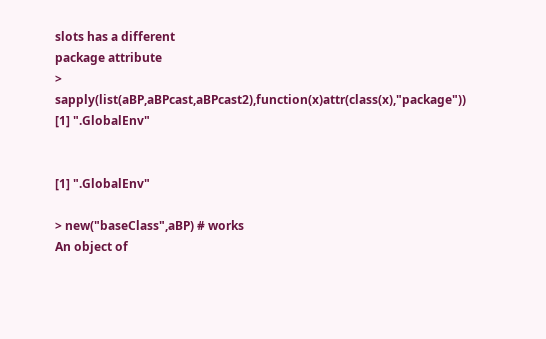slots has a different
package attribute
> sapply(list(aBP,aBPcast,aBPcast2),function(x)attr(class(x),"package"))
[1] ".GlobalEnv"


[1] ".GlobalEnv"

> new("baseClass",aBP) # works
An object of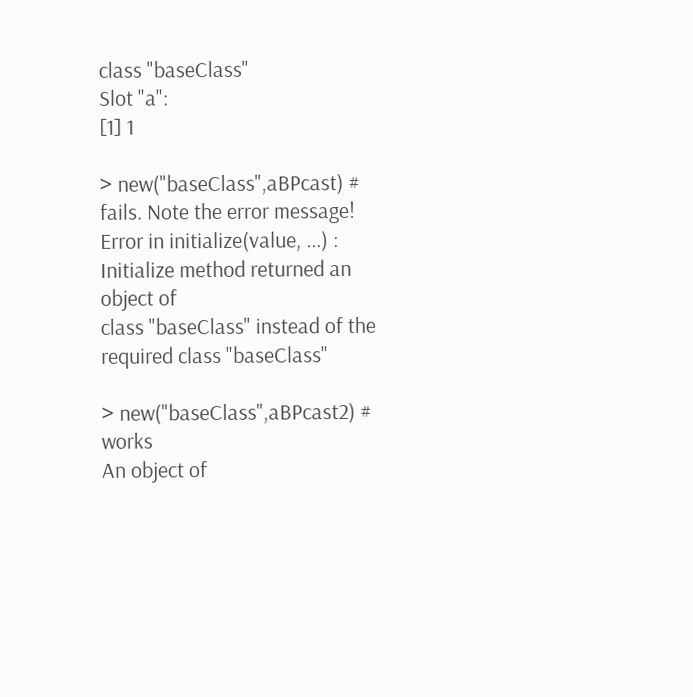class "baseClass"
Slot "a":
[1] 1

> new("baseClass",aBPcast) # fails. Note the error message!
Error in initialize(value, ...) : Initialize method returned an object of
class "baseClass" instead of the required class "baseClass"

> new("baseClass",aBPcast2) # works
An object of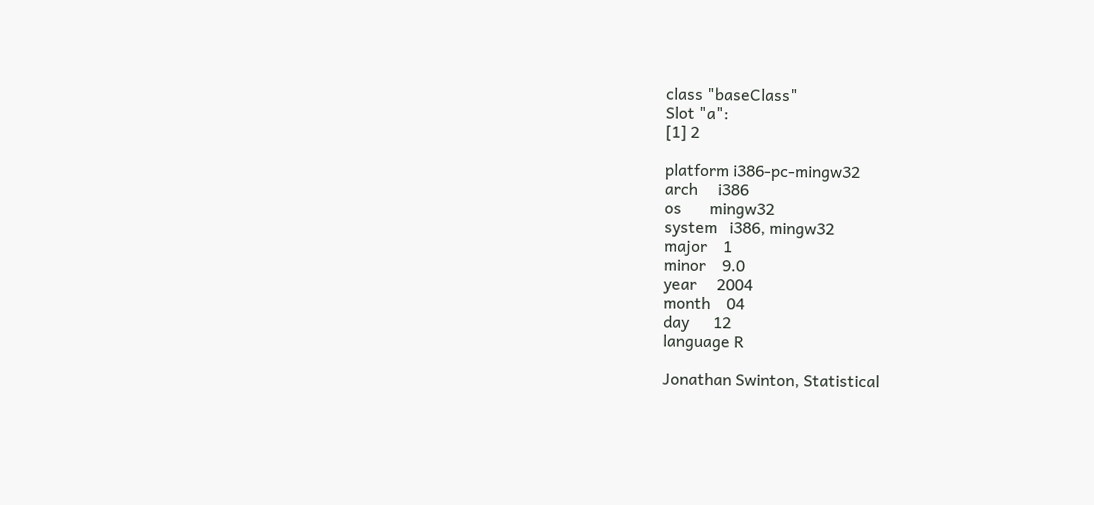class "baseClass"
Slot "a":
[1] 2

platform i386-pc-mingw32
arch     i386
os       mingw32
system   i386, mingw32
major    1
minor    9.0
year     2004
month    04
day      12
language R

Jonathan Swinton, Statistical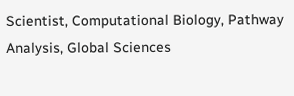Scientist, Computational Biology, Pathway
Analysis, Global Sciences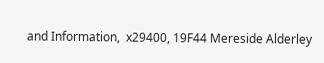and Information,  x29400, 19F44 Mereside Alderley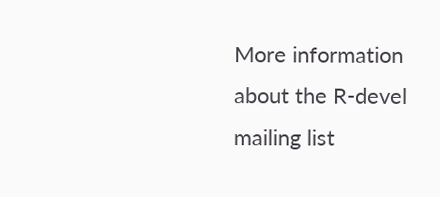More information about the R-devel mailing list